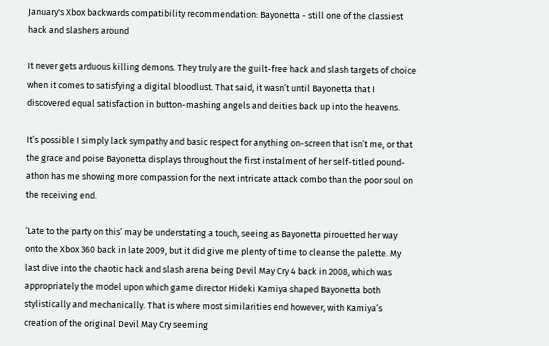January's Xbox backwards compatibility recommendation: Bayonetta - still one of the classiest hack and slashers around

It never gets arduous killing demons. They truly are the guilt-free hack and slash targets of choice when it comes to satisfying a digital bloodlust. That said, it wasn’t until Bayonetta that I discovered equal satisfaction in button-mashing angels and deities back up into the heavens.

It’s possible I simply lack sympathy and basic respect for anything on-screen that isn’t me, or that the grace and poise Bayonetta displays throughout the first instalment of her self-titled pound-athon has me showing more compassion for the next intricate attack combo than the poor soul on the receiving end.

‘Late to the party on this’ may be understating a touch, seeing as Bayonetta pirouetted her way onto the Xbox 360 back in late 2009, but it did give me plenty of time to cleanse the palette. My last dive into the chaotic hack and slash arena being Devil May Cry 4 back in 2008, which was appropriately the model upon which game director Hideki Kamiya shaped Bayonetta both stylistically and mechanically. That is where most similarities end however, with Kamiya’s creation of the original Devil May Cry seeming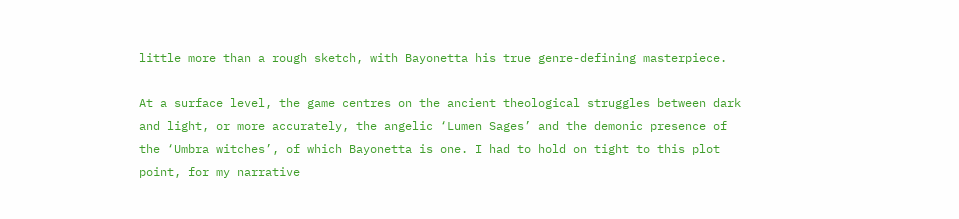little more than a rough sketch, with Bayonetta his true genre-defining masterpiece.

At a surface level, the game centres on the ancient theological struggles between dark and light, or more accurately, the angelic ‘Lumen Sages’ and the demonic presence of the ‘Umbra witches’, of which Bayonetta is one. I had to hold on tight to this plot point, for my narrative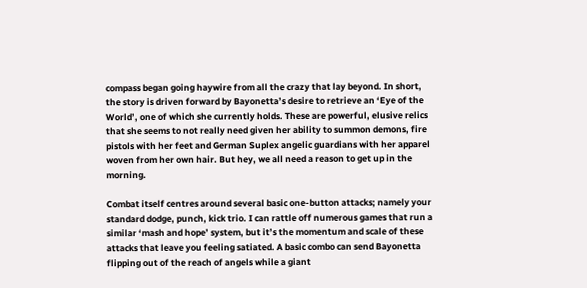compass began going haywire from all the crazy that lay beyond. In short, the story is driven forward by Bayonetta’s desire to retrieve an ‘Eye of the World’, one of which she currently holds. These are powerful, elusive relics that she seems to not really need given her ability to summon demons, fire pistols with her feet and German Suplex angelic guardians with her apparel woven from her own hair. But hey, we all need a reason to get up in the morning.

Combat itself centres around several basic one-button attacks; namely your standard dodge, punch, kick trio. I can rattle off numerous games that run a similar ‘mash and hope’ system, but it’s the momentum and scale of these attacks that leave you feeling satiated. A basic combo can send Bayonetta flipping out of the reach of angels while a giant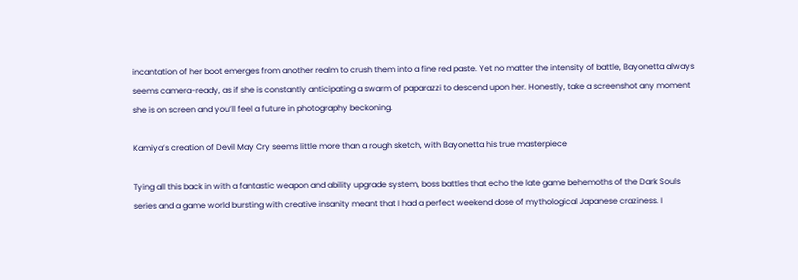incantation of her boot emerges from another realm to crush them into a fine red paste. Yet no matter the intensity of battle, Bayonetta always seems camera-ready, as if she is constantly anticipating a swarm of paparazzi to descend upon her. Honestly, take a screenshot any moment she is on screen and you’ll feel a future in photography beckoning.

Kamiya’s creation of Devil May Cry seems little more than a rough sketch, with Bayonetta his true masterpiece

Tying all this back in with a fantastic weapon and ability upgrade system, boss battles that echo the late game behemoths of the Dark Souls series and a game world bursting with creative insanity meant that I had a perfect weekend dose of mythological Japanese craziness. I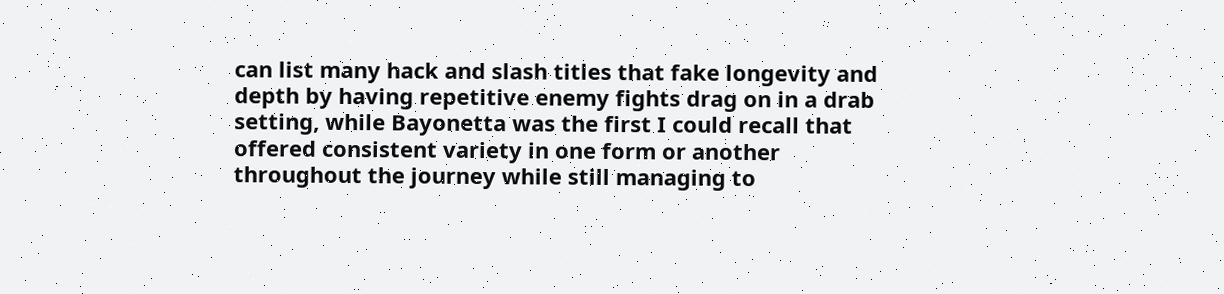can list many hack and slash titles that fake longevity and depth by having repetitive enemy fights drag on in a drab setting, while Bayonetta was the first I could recall that offered consistent variety in one form or another throughout the journey while still managing to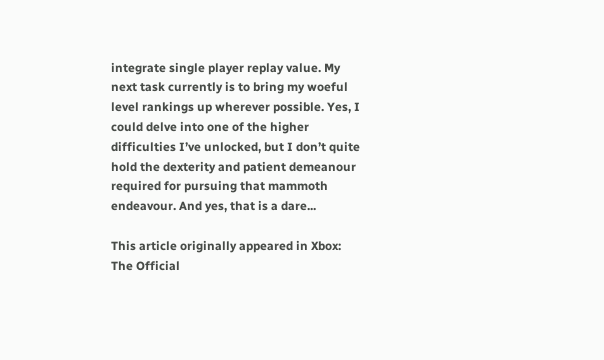integrate single player replay value. My next task currently is to bring my woeful level rankings up wherever possible. Yes, I could delve into one of the higher difficulties I’ve unlocked, but I don’t quite hold the dexterity and patient demeanour required for pursuing that mammoth endeavour. And yes, that is a dare...

This article originally appeared in Xbox: The Official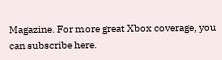Magazine. For more great Xbox coverage, you can subscribe here.